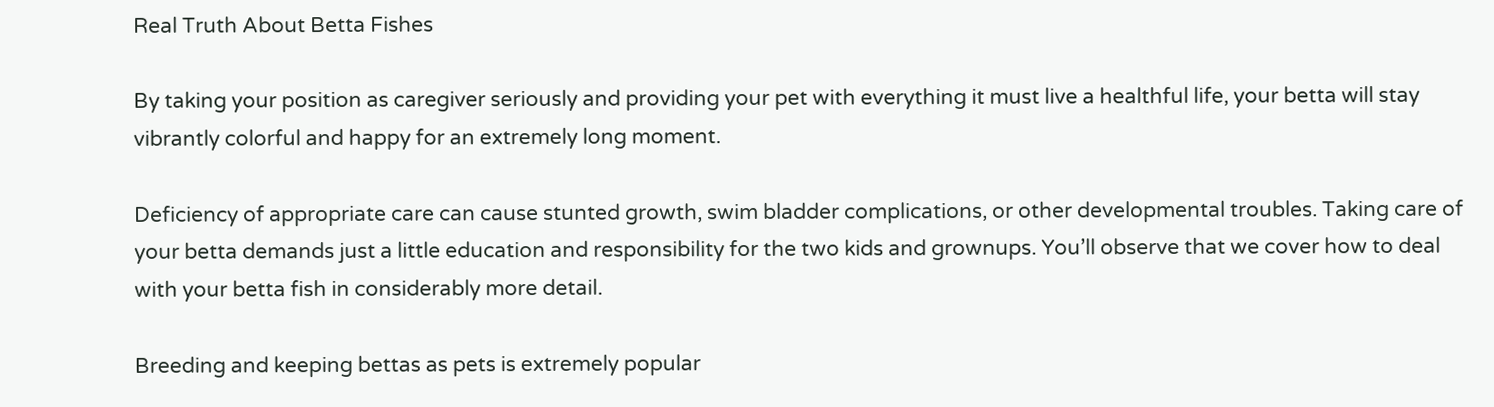Real Truth About Betta Fishes

By taking your position as caregiver seriously and providing your pet with everything it must live a healthful life, your betta will stay vibrantly colorful and happy for an extremely long moment.

Deficiency of appropriate care can cause stunted growth, swim bladder complications, or other developmental troubles. Taking care of your betta demands just a little education and responsibility for the two kids and grownups. You’ll observe that we cover how to deal with your betta fish in considerably more detail.

Breeding and keeping bettas as pets is extremely popular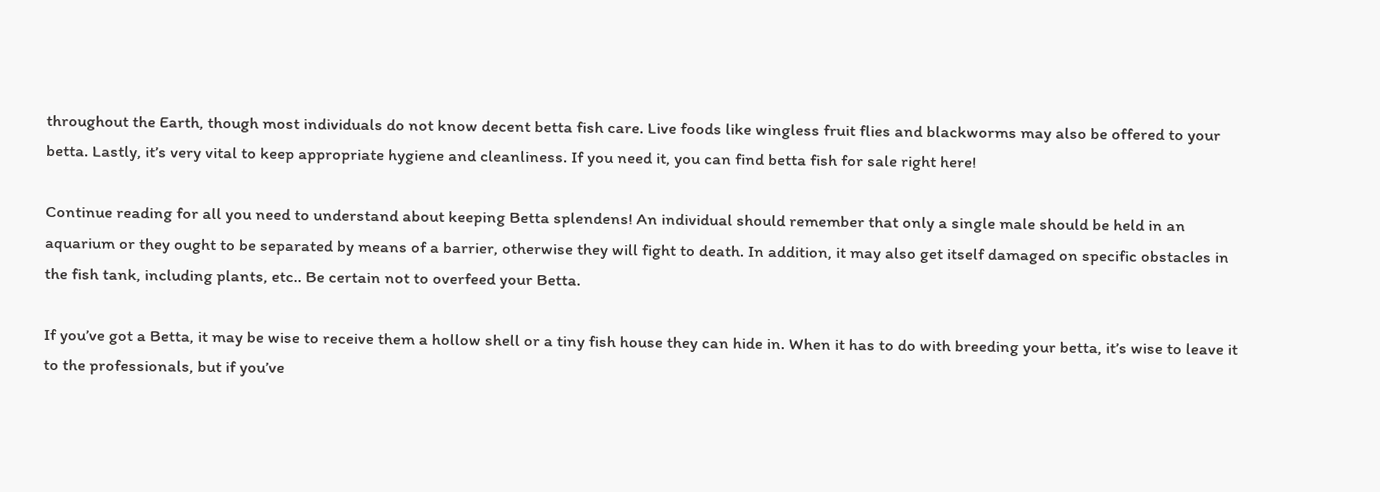throughout the Earth, though most individuals do not know decent betta fish care. Live foods like wingless fruit flies and blackworms may also be offered to your betta. Lastly, it’s very vital to keep appropriate hygiene and cleanliness. If you need it, you can find betta fish for sale right here!

Continue reading for all you need to understand about keeping Betta splendens! An individual should remember that only a single male should be held in an aquarium or they ought to be separated by means of a barrier, otherwise they will fight to death. In addition, it may also get itself damaged on specific obstacles in the fish tank, including plants, etc.. Be certain not to overfeed your Betta.

If you’ve got a Betta, it may be wise to receive them a hollow shell or a tiny fish house they can hide in. When it has to do with breeding your betta, it’s wise to leave it to the professionals, but if you’ve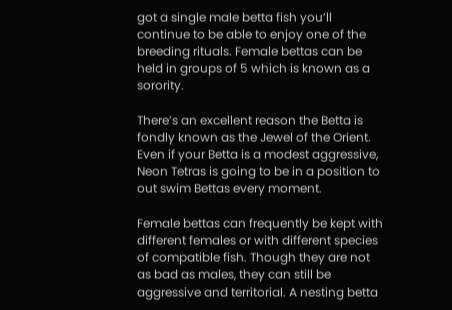got a single male betta fish you’ll continue to be able to enjoy one of the breeding rituals. Female bettas can be held in groups of 5 which is known as a sorority.

There’s an excellent reason the Betta is fondly known as the Jewel of the Orient. Even if your Betta is a modest aggressive, Neon Tetras is going to be in a position to out swim Bettas every moment.

Female bettas can frequently be kept with different females or with different species of compatible fish. Though they are not as bad as males, they can still be aggressive and territorial. A nesting betta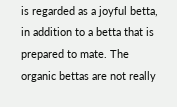is regarded as a joyful betta, in addition to a betta that is prepared to mate. The organic bettas are not really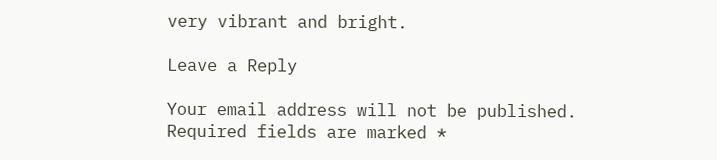very vibrant and bright.

Leave a Reply

Your email address will not be published. Required fields are marked *